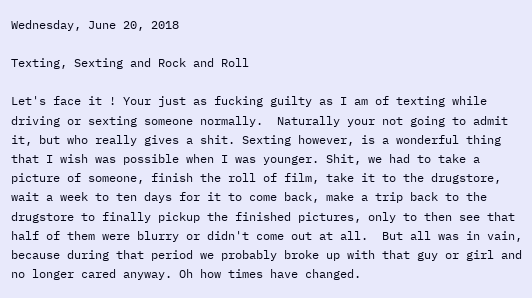Wednesday, June 20, 2018

Texting, Sexting and Rock and Roll

Let's face it ! Your just as fucking guilty as I am of texting while driving or sexting someone normally.  Naturally your not going to admit it, but who really gives a shit. Sexting however, is a wonderful thing that I wish was possible when I was younger. Shit, we had to take a picture of someone, finish the roll of film, take it to the drugstore, wait a week to ten days for it to come back, make a trip back to the drugstore to finally pickup the finished pictures, only to then see that half of them were blurry or didn't come out at all.  But all was in vain, because during that period we probably broke up with that guy or girl and no longer cared anyway. Oh how times have changed.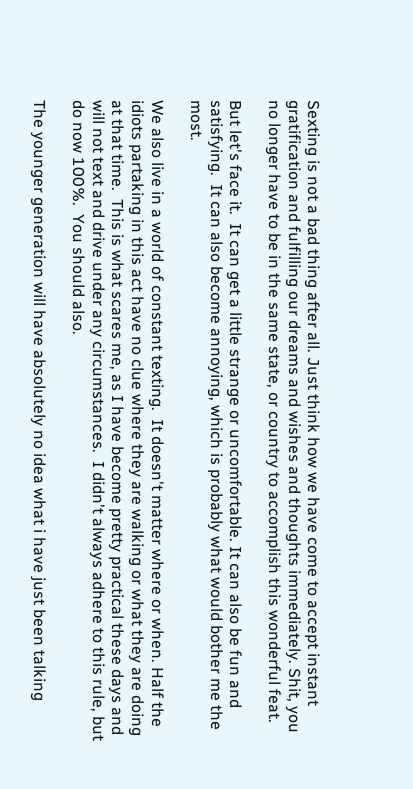Sexting is not a bad thing after all. Just think how we have come to accept instant gratification and fulfilling our dreams and wishes and thoughts immediately. Shit, you no longer have to be in the same state, or country to accomplish this wonderful feat.

But let's face it.  It can get a little strange or uncomfortable. It can also be fun and satisfying.  It can also become annoying, which is probably what would bother me the most.

We also live in a world of constant texting.  It doesn't matter where or when. Half the idiots partaking in this act have no clue where they are walking or what they are doing at that time.  This is what scares me, as I have become pretty practical these days and will not text and drive under any circumstances.  I didn't always adhere to this rule, but do now 100%.  You should also.

The younger generation will have absolutely no idea what i have just been talking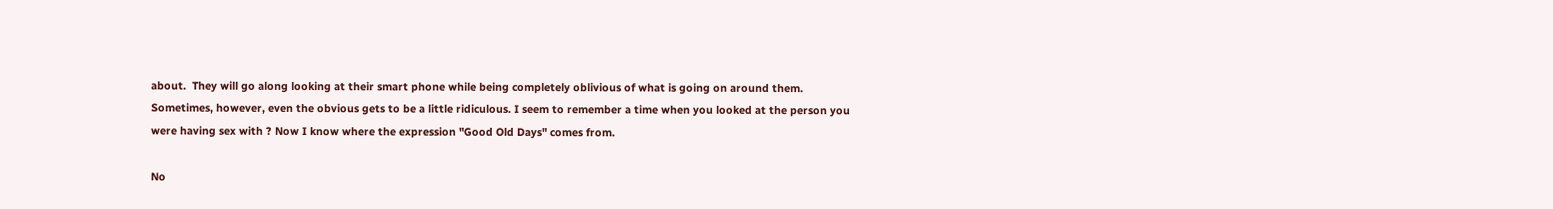about.  They will go along looking at their smart phone while being completely oblivious of what is going on around them.
Sometimes, however, even the obvious gets to be a little ridiculous. I seem to remember a time when you looked at the person you were having sex with ? Now I know where the expression "Good Old Days" comes from.

No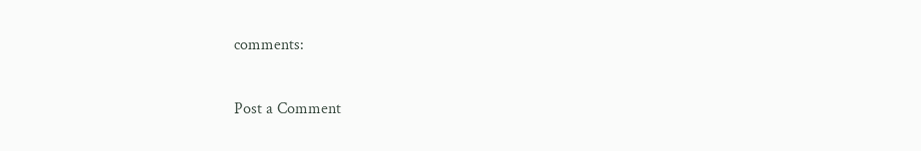comments:

Post a Comment